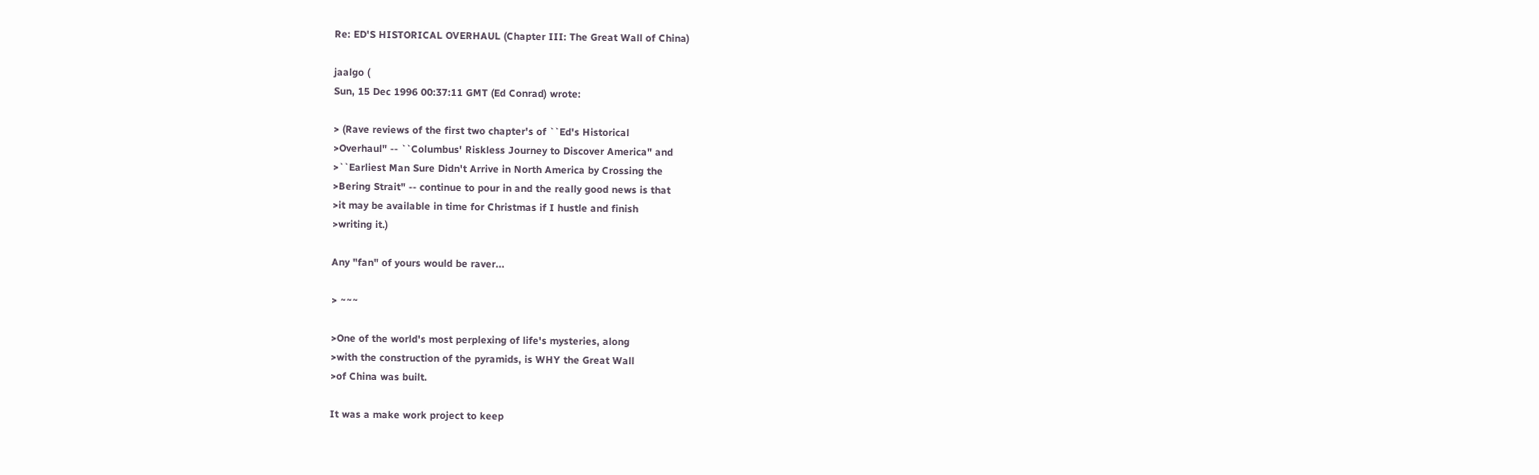Re: ED'S HISTORICAL OVERHAUL (Chapter III: The Great Wall of China)

jaalgo (
Sun, 15 Dec 1996 00:37:11 GMT (Ed Conrad) wrote:

> (Rave reviews of the first two chapter's of ``Ed's Historical
>Overhaul" -- ``Columbus' Riskless Journey to Discover America" and
>``Earliest Man Sure Didn't Arrive in North America by Crossing the
>Bering Strait" -- continue to pour in and the really good news is that
>it may be available in time for Christmas if I hustle and finish
>writing it.)

Any "fan" of yours would be raver...

> ~~~

>One of the world's most perplexing of life's mysteries, along
>with the construction of the pyramids, is WHY the Great Wall
>of China was built.

It was a make work project to keep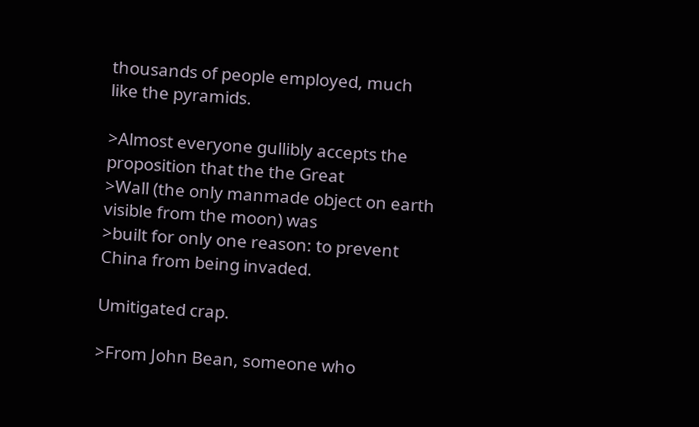thousands of people employed, much
like the pyramids.

>Almost everyone gullibly accepts the proposition that the the Great
>Wall (the only manmade object on earth visible from the moon) was
>built for only one reason: to prevent China from being invaded.

Umitigated crap.

>From John Bean, someone who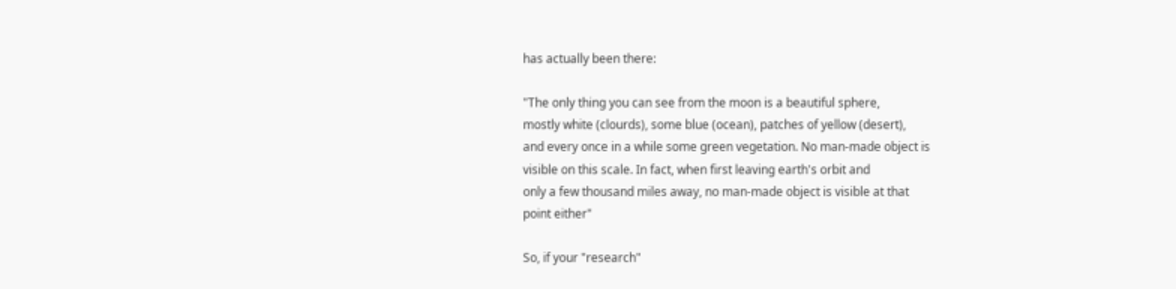has actually been there:

"The only thing you can see from the moon is a beautiful sphere,
mostly white (clourds), some blue (ocean), patches of yellow (desert),
and every once in a while some green vegetation. No man-made object is
visible on this scale. In fact, when first leaving earth's orbit and
only a few thousand miles away, no man-made object is visible at that
point either"

So, if your "research"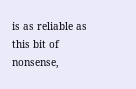is as reliable as this bit of nonsense,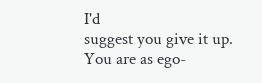I'd
suggest you give it up. You are as ego-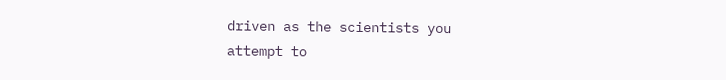driven as the scientists you
attempt to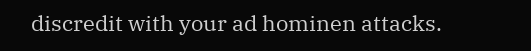discredit with your ad hominen attacks.